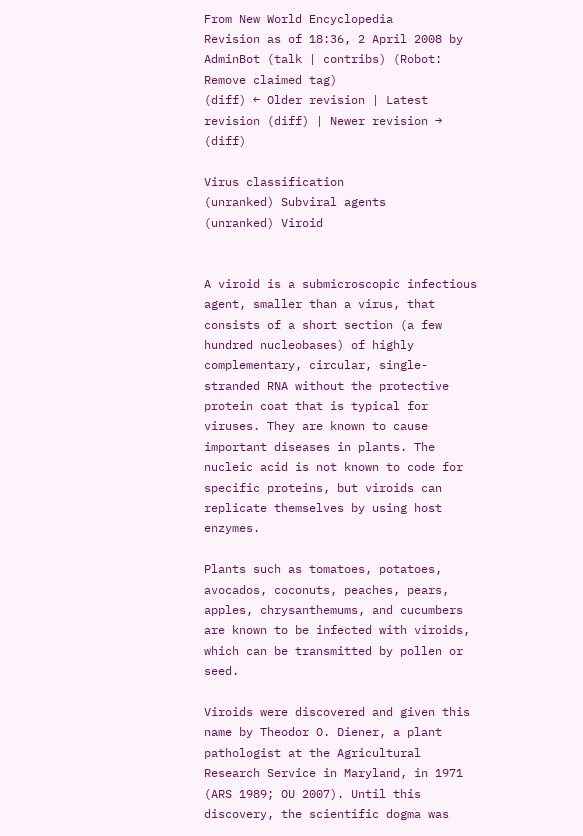From New World Encyclopedia
Revision as of 18:36, 2 April 2008 by AdminBot (talk | contribs) (Robot: Remove claimed tag)
(diff) ← Older revision | Latest revision (diff) | Newer revision → (diff)

Virus classification
(unranked) Subviral agents
(unranked) Viroid


A viroid is a submicroscopic infectious agent, smaller than a virus, that consists of a short section (a few hundred nucleobases) of highly complementary, circular, single-stranded RNA without the protective protein coat that is typical for viruses. They are known to cause important diseases in plants. The nucleic acid is not known to code for specific proteins, but viroids can replicate themselves by using host enzymes.

Plants such as tomatoes, potatoes, avocados, coconuts, peaches, pears, apples, chrysanthemums, and cucumbers are known to be infected with viroids, which can be transmitted by pollen or seed.

Viroids were discovered and given this name by Theodor O. Diener, a plant pathologist at the Agricultural Research Service in Maryland, in 1971 (ARS 1989; OU 2007). Until this discovery, the scientific dogma was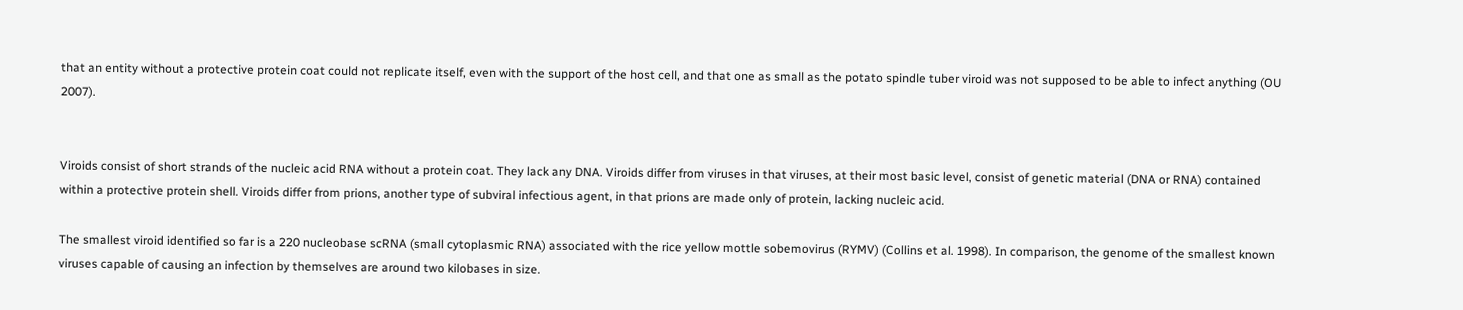that an entity without a protective protein coat could not replicate itself, even with the support of the host cell, and that one as small as the potato spindle tuber viroid was not supposed to be able to infect anything (OU 2007).


Viroids consist of short strands of the nucleic acid RNA without a protein coat. They lack any DNA. Viroids differ from viruses in that viruses, at their most basic level, consist of genetic material (DNA or RNA) contained within a protective protein shell. Viroids differ from prions, another type of subviral infectious agent, in that prions are made only of protein, lacking nucleic acid.

The smallest viroid identified so far is a 220 nucleobase scRNA (small cytoplasmic RNA) associated with the rice yellow mottle sobemovirus (RYMV) (Collins et al. 1998). In comparison, the genome of the smallest known viruses capable of causing an infection by themselves are around two kilobases in size.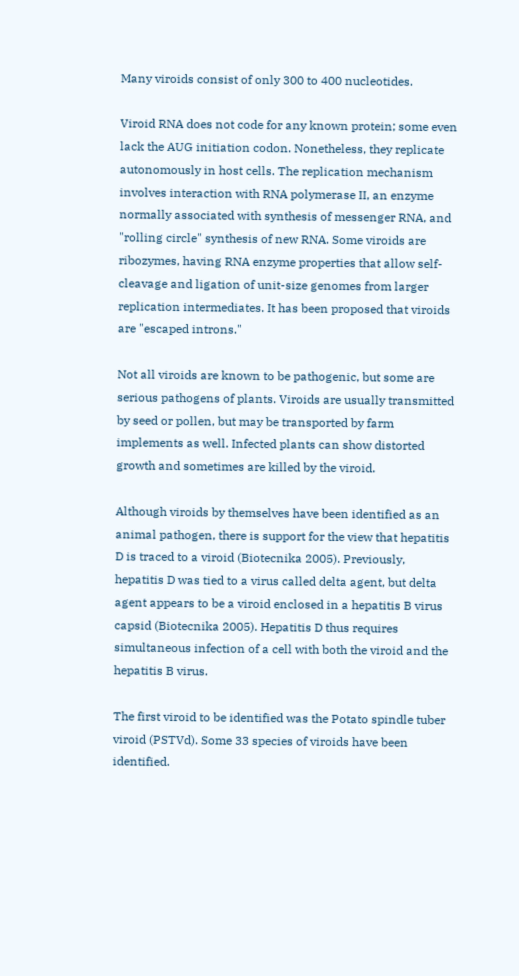Many viroids consist of only 300 to 400 nucleotides.

Viroid RNA does not code for any known protein; some even lack the AUG initiation codon. Nonetheless, they replicate autonomously in host cells. The replication mechanism involves interaction with RNA polymerase II, an enzyme normally associated with synthesis of messenger RNA, and "rolling circle" synthesis of new RNA. Some viroids are ribozymes, having RNA enzyme properties that allow self-cleavage and ligation of unit-size genomes from larger replication intermediates. It has been proposed that viroids are "escaped introns."

Not all viroids are known to be pathogenic, but some are serious pathogens of plants. Viroids are usually transmitted by seed or pollen, but may be transported by farm implements as well. Infected plants can show distorted growth and sometimes are killed by the viroid.

Although viroids by themselves have been identified as an animal pathogen, there is support for the view that hepatitis D is traced to a viroid (Biotecnika 2005). Previously, hepatitis D was tied to a virus called delta agent, but delta agent appears to be a viroid enclosed in a hepatitis B virus capsid (Biotecnika 2005). Hepatitis D thus requires simultaneous infection of a cell with both the viroid and the hepatitis B virus.

The first viroid to be identified was the Potato spindle tuber viroid (PSTVd). Some 33 species of viroids have been identified.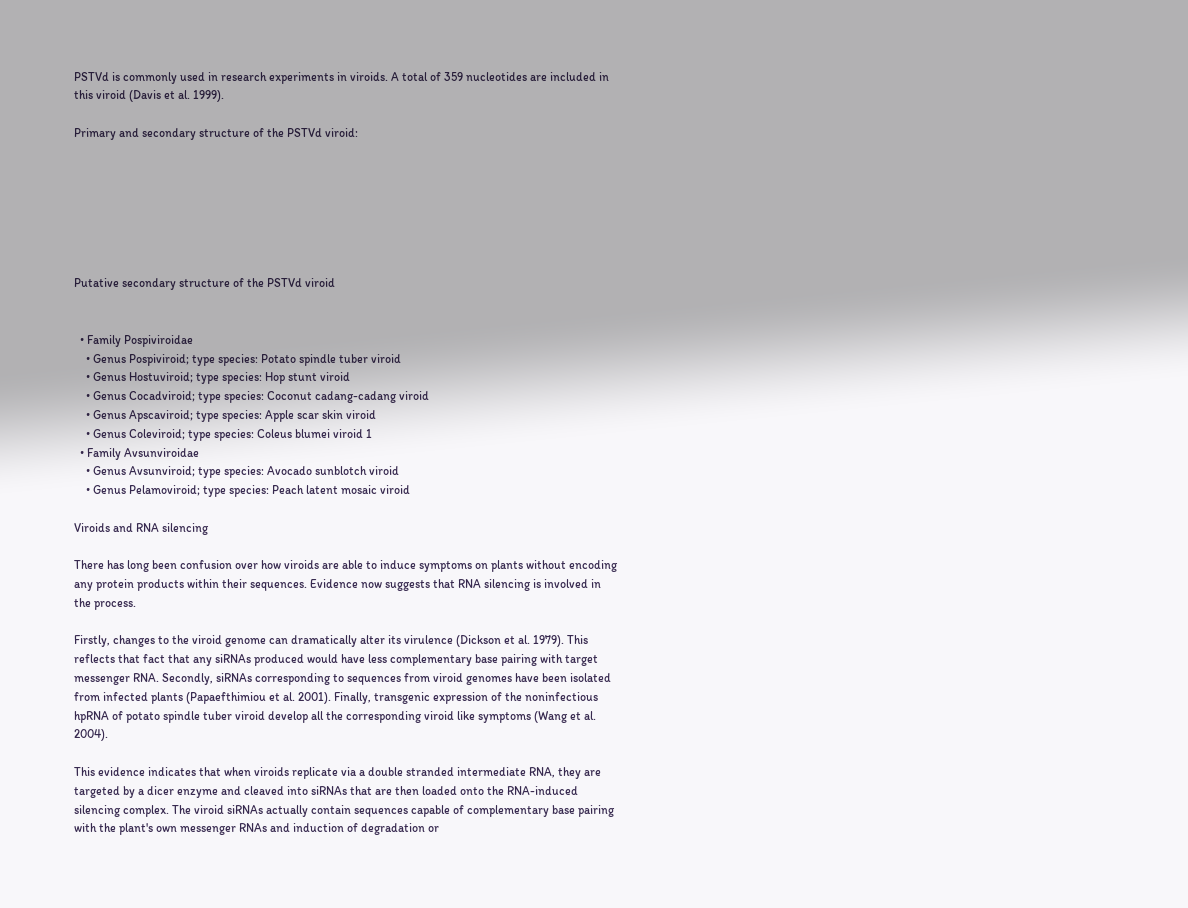PSTVd is commonly used in research experiments in viroids. A total of 359 nucleotides are included in this viroid (Davis et al. 1999).

Primary and secondary structure of the PSTVd viroid:







Putative secondary structure of the PSTVd viroid


  • Family Pospiviroidae
    • Genus Pospiviroid; type species: Potato spindle tuber viroid
    • Genus Hostuviroid; type species: Hop stunt viroid
    • Genus Cocadviroid; type species: Coconut cadang-cadang viroid
    • Genus Apscaviroid; type species: Apple scar skin viroid
    • Genus Coleviroid; type species: Coleus blumei viroid 1
  • Family Avsunviroidae
    • Genus Avsunviroid; type species: Avocado sunblotch viroid
    • Genus Pelamoviroid; type species: Peach latent mosaic viroid

Viroids and RNA silencing

There has long been confusion over how viroids are able to induce symptoms on plants without encoding any protein products within their sequences. Evidence now suggests that RNA silencing is involved in the process.

Firstly, changes to the viroid genome can dramatically alter its virulence (Dickson et al. 1979). This reflects that fact that any siRNAs produced would have less complementary base pairing with target messenger RNA. Secondly, siRNAs corresponding to sequences from viroid genomes have been isolated from infected plants (Papaefthimiou et al. 2001). Finally, transgenic expression of the noninfectious hpRNA of potato spindle tuber viroid develop all the corresponding viroid like symptoms (Wang et al. 2004).

This evidence indicates that when viroids replicate via a double stranded intermediate RNA, they are targeted by a dicer enzyme and cleaved into siRNAs that are then loaded onto the RNA-induced silencing complex. The viroid siRNAs actually contain sequences capable of complementary base pairing with the plant's own messenger RNAs and induction of degradation or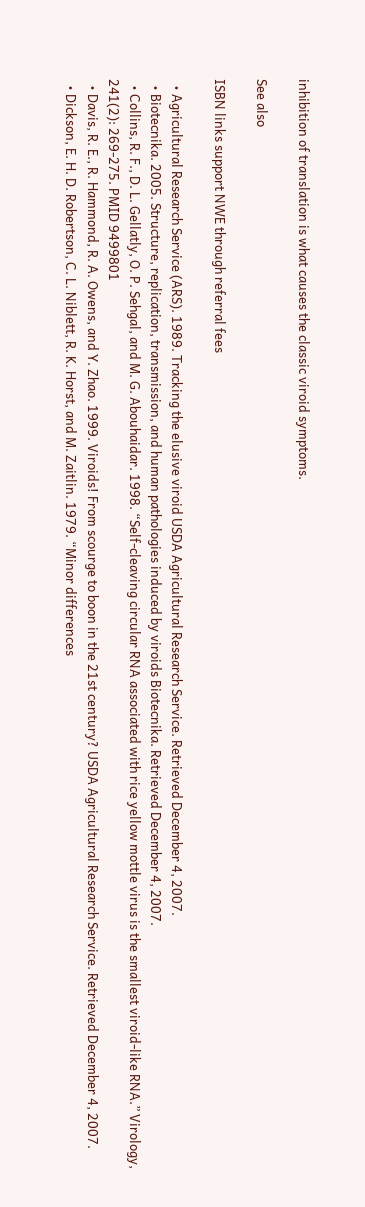inhibition of translation is what causes the classic viroid symptoms.

See also

ISBN links support NWE through referral fees

  • Agricultural Research Service (ARS). 1989. Tracking the elusive viroid USDA Agricultural Research Service. Retrieved December 4, 2007.
  • Biotecnika. 2005. Structure, replication, transmission, and human pathologies induced by viroids Biotecnika. Retrieved December 4, 2007.
  • Collins, R. F., D. L. Gellatly, O. P. Sehgal, and M. G. Abouhaidar. 1998. “Self-cleaving circular RNA associated with rice yellow mottle virus is the smallest viroid-like RNA.” Virology, 241(2): 269-275. PMID 9499801
  • Davis, R. E., R. Hammond, R. A. Owens, and Y. Zhao. 1999. Viroids! From scourge to boon in the 21st century? USDA Agricultural Research Service. Retrieved December 4, 2007.
  • Dickson, E. H. D. Robertson, C. L. Niblett, R. K. Horst, and M. Zaitlin. 1979. “Minor differences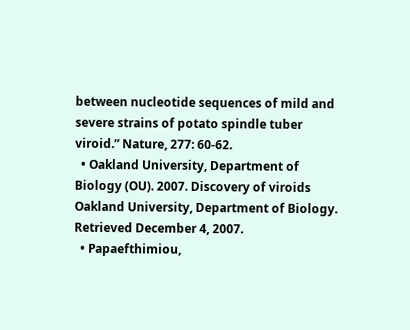between nucleotide sequences of mild and severe strains of potato spindle tuber viroid.” Nature, 277: 60-62.
  • Oakland University, Department of Biology (OU). 2007. Discovery of viroids Oakland University, Department of Biology. Retrieved December 4, 2007.
  • Papaefthimiou,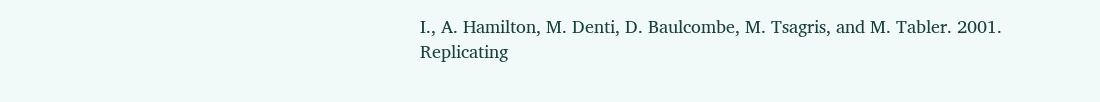I., A. Hamilton, M. Denti, D. Baulcombe, M. Tsagris, and M. Tabler. 2001. Replicating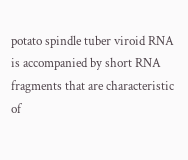potato spindle tuber viroid RNA is accompanied by short RNA fragments that are characteristic of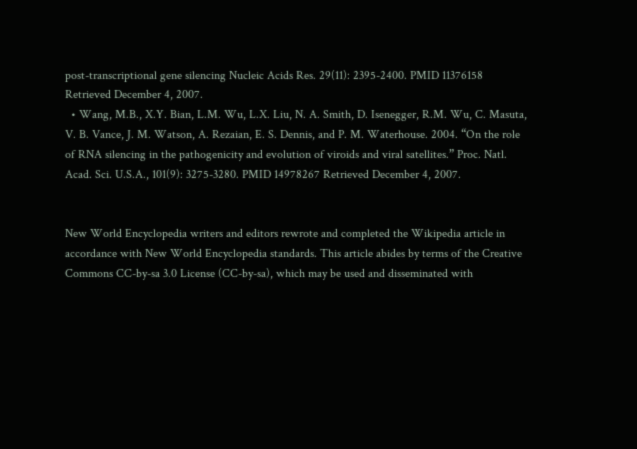post-transcriptional gene silencing Nucleic Acids Res. 29(11): 2395-2400. PMID 11376158 Retrieved December 4, 2007.
  • Wang, M.B., X.Y. Bian, L.M. Wu, L.X. Liu, N. A. Smith, D. Isenegger, R.M. Wu, C. Masuta, V. B. Vance, J. M. Watson, A. Rezaian, E. S. Dennis, and P. M. Waterhouse. 2004. “On the role of RNA silencing in the pathogenicity and evolution of viroids and viral satellites.” Proc. Natl. Acad. Sci. U.S.A., 101(9): 3275-3280. PMID 14978267 Retrieved December 4, 2007.


New World Encyclopedia writers and editors rewrote and completed the Wikipedia article in accordance with New World Encyclopedia standards. This article abides by terms of the Creative Commons CC-by-sa 3.0 License (CC-by-sa), which may be used and disseminated with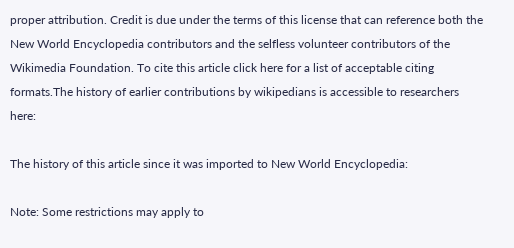proper attribution. Credit is due under the terms of this license that can reference both the New World Encyclopedia contributors and the selfless volunteer contributors of the Wikimedia Foundation. To cite this article click here for a list of acceptable citing formats.The history of earlier contributions by wikipedians is accessible to researchers here:

The history of this article since it was imported to New World Encyclopedia:

Note: Some restrictions may apply to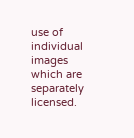use of individual images which are separately licensed.